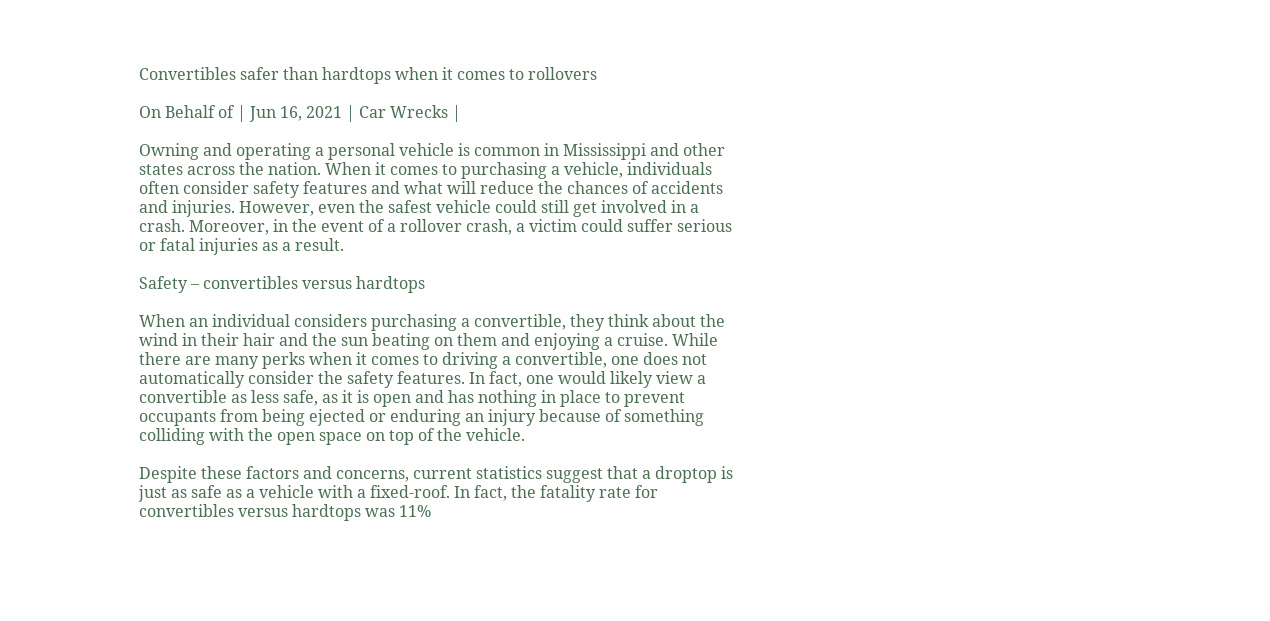Convertibles safer than hardtops when it comes to rollovers

On Behalf of | Jun 16, 2021 | Car Wrecks |

Owning and operating a personal vehicle is common in Mississippi and other states across the nation. When it comes to purchasing a vehicle, individuals often consider safety features and what will reduce the chances of accidents and injuries. However, even the safest vehicle could still get involved in a crash. Moreover, in the event of a rollover crash, a victim could suffer serious or fatal injuries as a result.

Safety – convertibles versus hardtops

When an individual considers purchasing a convertible, they think about the wind in their hair and the sun beating on them and enjoying a cruise. While there are many perks when it comes to driving a convertible, one does not automatically consider the safety features. In fact, one would likely view a convertible as less safe, as it is open and has nothing in place to prevent occupants from being ejected or enduring an injury because of something colliding with the open space on top of the vehicle.

Despite these factors and concerns, current statistics suggest that a droptop is just as safe as a vehicle with a fixed-roof. In fact, the fatality rate for convertibles versus hardtops was 11%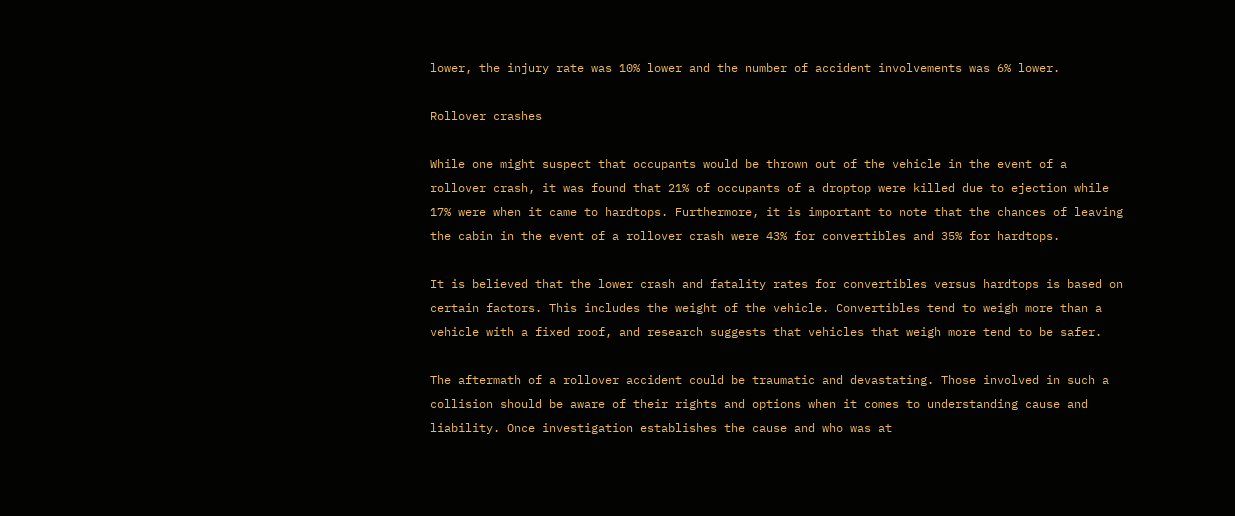lower, the injury rate was 10% lower and the number of accident involvements was 6% lower.

Rollover crashes

While one might suspect that occupants would be thrown out of the vehicle in the event of a rollover crash, it was found that 21% of occupants of a droptop were killed due to ejection while 17% were when it came to hardtops. Furthermore, it is important to note that the chances of leaving the cabin in the event of a rollover crash were 43% for convertibles and 35% for hardtops.

It is believed that the lower crash and fatality rates for convertibles versus hardtops is based on certain factors. This includes the weight of the vehicle. Convertibles tend to weigh more than a vehicle with a fixed roof, and research suggests that vehicles that weigh more tend to be safer.

The aftermath of a rollover accident could be traumatic and devastating. Those involved in such a collision should be aware of their rights and options when it comes to understanding cause and liability. Once investigation establishes the cause and who was at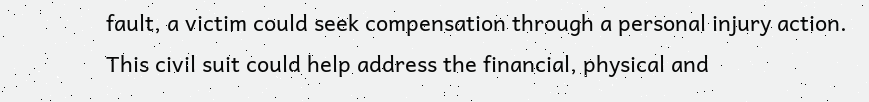fault, a victim could seek compensation through a personal injury action. This civil suit could help address the financial, physical and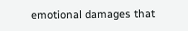emotional damages that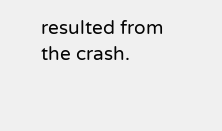resulted from the crash.